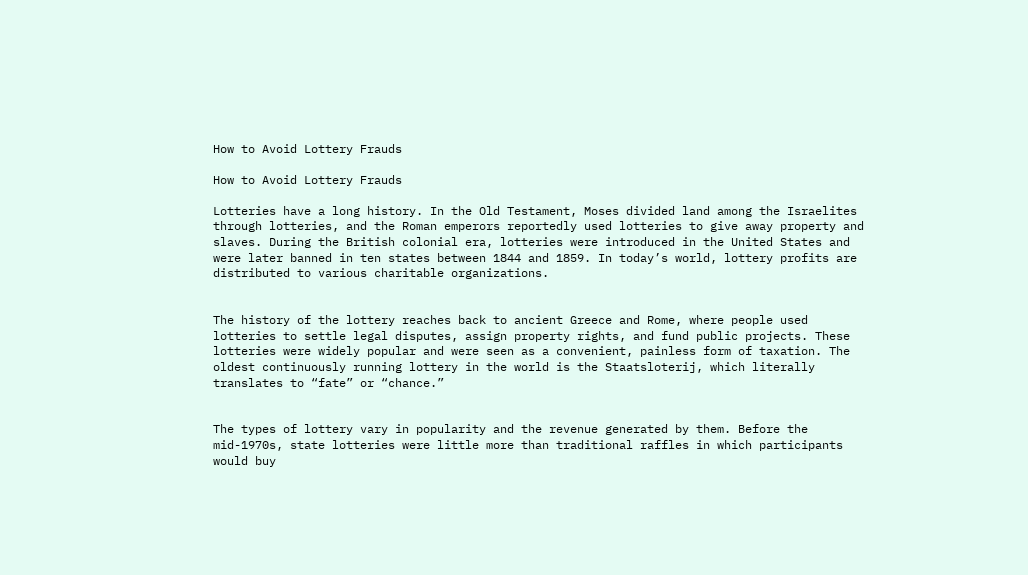How to Avoid Lottery Frauds

How to Avoid Lottery Frauds

Lotteries have a long history. In the Old Testament, Moses divided land among the Israelites through lotteries, and the Roman emperors reportedly used lotteries to give away property and slaves. During the British colonial era, lotteries were introduced in the United States and were later banned in ten states between 1844 and 1859. In today’s world, lottery profits are distributed to various charitable organizations.


The history of the lottery reaches back to ancient Greece and Rome, where people used lotteries to settle legal disputes, assign property rights, and fund public projects. These lotteries were widely popular and were seen as a convenient, painless form of taxation. The oldest continuously running lottery in the world is the Staatsloterij, which literally translates to “fate” or “chance.”


The types of lottery vary in popularity and the revenue generated by them. Before the mid-1970s, state lotteries were little more than traditional raffles in which participants would buy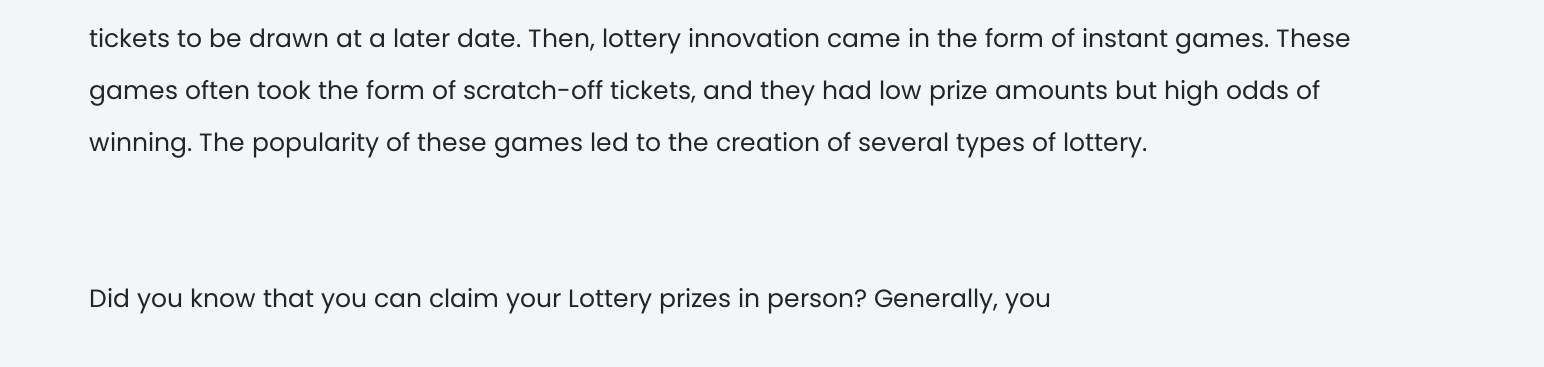tickets to be drawn at a later date. Then, lottery innovation came in the form of instant games. These games often took the form of scratch-off tickets, and they had low prize amounts but high odds of winning. The popularity of these games led to the creation of several types of lottery.


Did you know that you can claim your Lottery prizes in person? Generally, you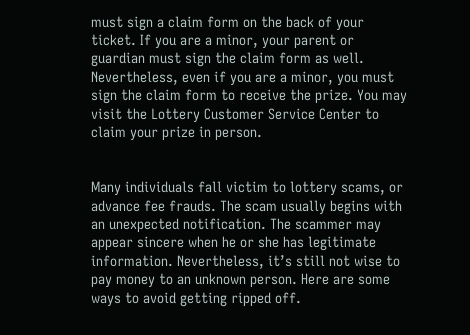must sign a claim form on the back of your ticket. If you are a minor, your parent or guardian must sign the claim form as well. Nevertheless, even if you are a minor, you must sign the claim form to receive the prize. You may visit the Lottery Customer Service Center to claim your prize in person.


Many individuals fall victim to lottery scams, or advance fee frauds. The scam usually begins with an unexpected notification. The scammer may appear sincere when he or she has legitimate information. Nevertheless, it’s still not wise to pay money to an unknown person. Here are some ways to avoid getting ripped off.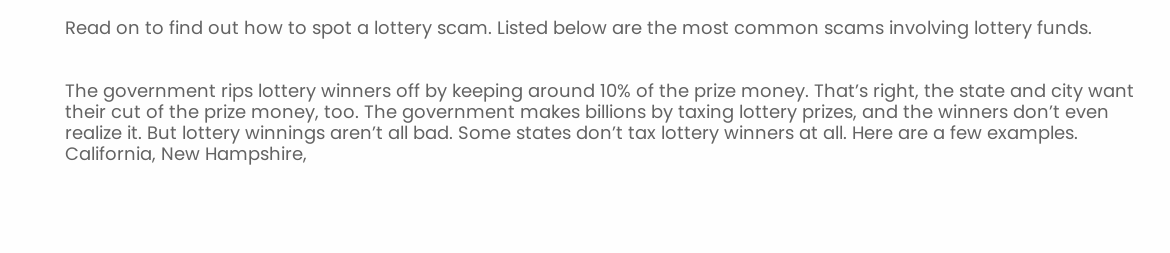Read on to find out how to spot a lottery scam. Listed below are the most common scams involving lottery funds.


The government rips lottery winners off by keeping around 10% of the prize money. That’s right, the state and city want their cut of the prize money, too. The government makes billions by taxing lottery prizes, and the winners don’t even realize it. But lottery winnings aren’t all bad. Some states don’t tax lottery winners at all. Here are a few examples. California, New Hampshire,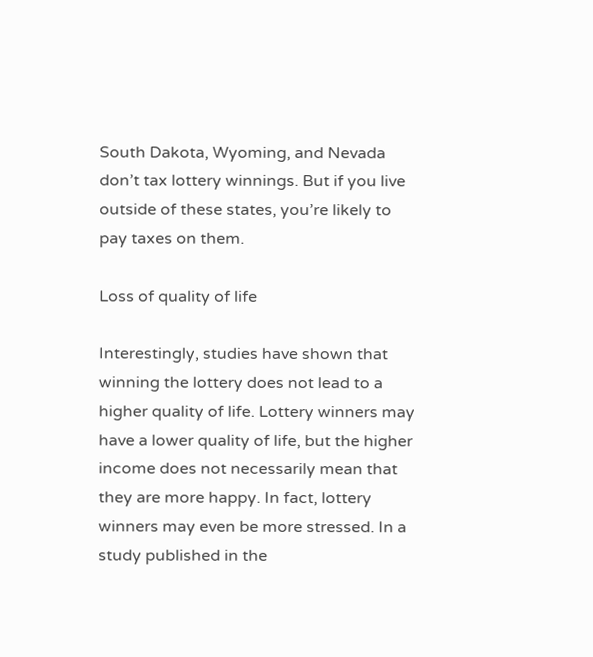South Dakota, Wyoming, and Nevada don’t tax lottery winnings. But if you live outside of these states, you’re likely to pay taxes on them.

Loss of quality of life

Interestingly, studies have shown that winning the lottery does not lead to a higher quality of life. Lottery winners may have a lower quality of life, but the higher income does not necessarily mean that they are more happy. In fact, lottery winners may even be more stressed. In a study published in the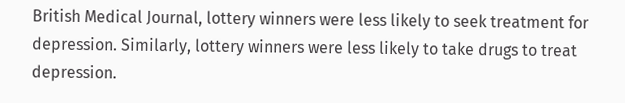British Medical Journal, lottery winners were less likely to seek treatment for depression. Similarly, lottery winners were less likely to take drugs to treat depression.